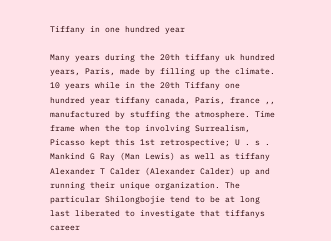Tiffany in one hundred year

Many years during the 20th tiffany uk hundred years, Paris, made by filling up the climate. 10 years while in the 20th Tiffany one hundred year tiffany canada, Paris, france ,, manufactured by stuffing the atmosphere. Time frame when the top involving Surrealism, Picasso kept this 1st retrospective; U . s . Mankind G Ray (Man Lewis) as well as tiffany Alexander T Calder (Alexander Calder) up and running their unique organization. The particular Shilongbojie tend to be at long last liberated to investigate that tiffanys career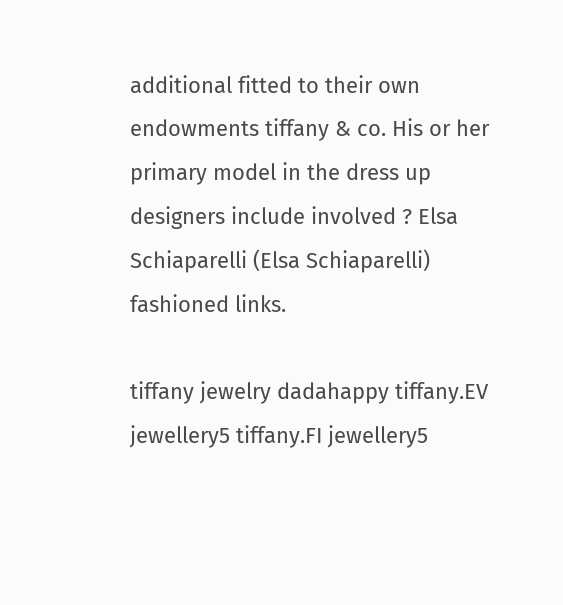additional fitted to their own endowments tiffany & co. His or her primary model in the dress up designers include involved ? Elsa Schiaparelli (Elsa Schiaparelli) fashioned links.

tiffany jewelry dadahappy tiffany.EV jewellery5 tiffany.FI jewellery5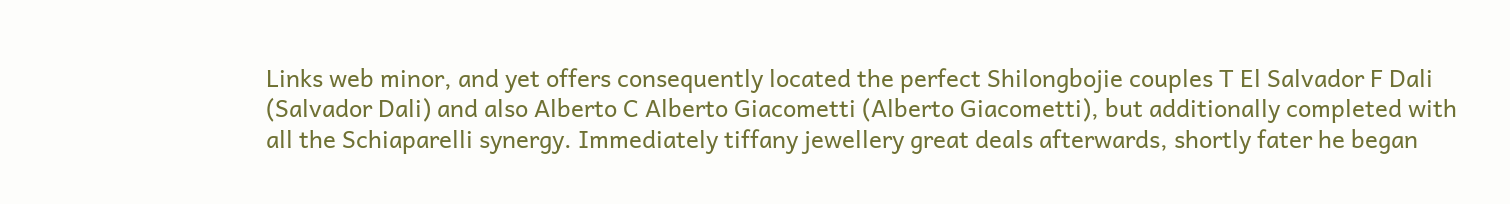Links web minor, and yet offers consequently located the perfect Shilongbojie couples T El Salvador F Dali (Salvador Dali) and also Alberto C Alberto Giacometti (Alberto Giacometti), but additionally completed with all the Schiaparelli synergy. Immediately tiffany jewellery great deals afterwards, shortly fater he began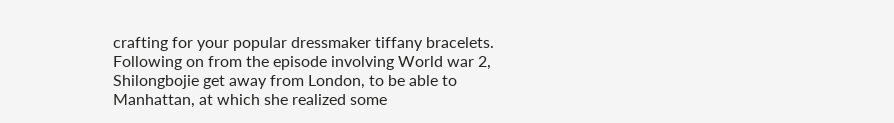crafting for your popular dressmaker tiffany bracelets. Following on from the episode involving World war 2, Shilongbojie get away from London, to be able to Manhattan, at which she realized some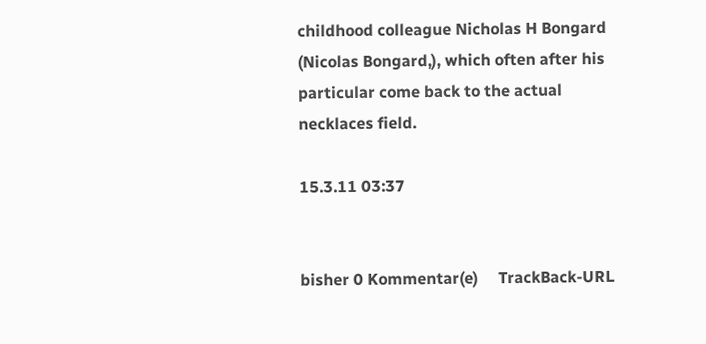childhood colleague Nicholas H Bongard (Nicolas Bongard,), which often after his particular come back to the actual necklaces field.

15.3.11 03:37


bisher 0 Kommentar(e)     TrackBack-URL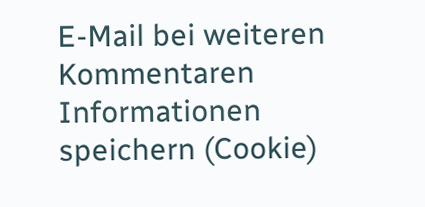E-Mail bei weiteren Kommentaren
Informationen speichern (Cookie)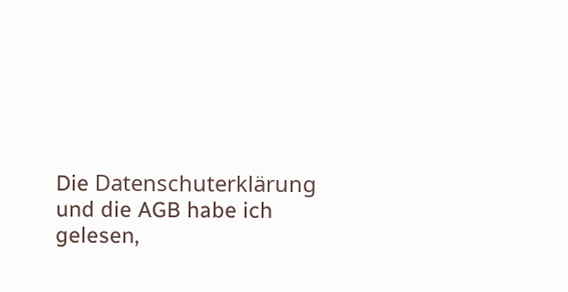Die Datenschuterklärung und die AGB habe ich gelesen,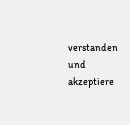verstanden und akzeptiere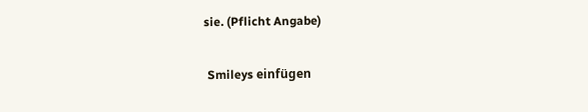sie. (Pflicht Angabe)

 Smileys einfügen